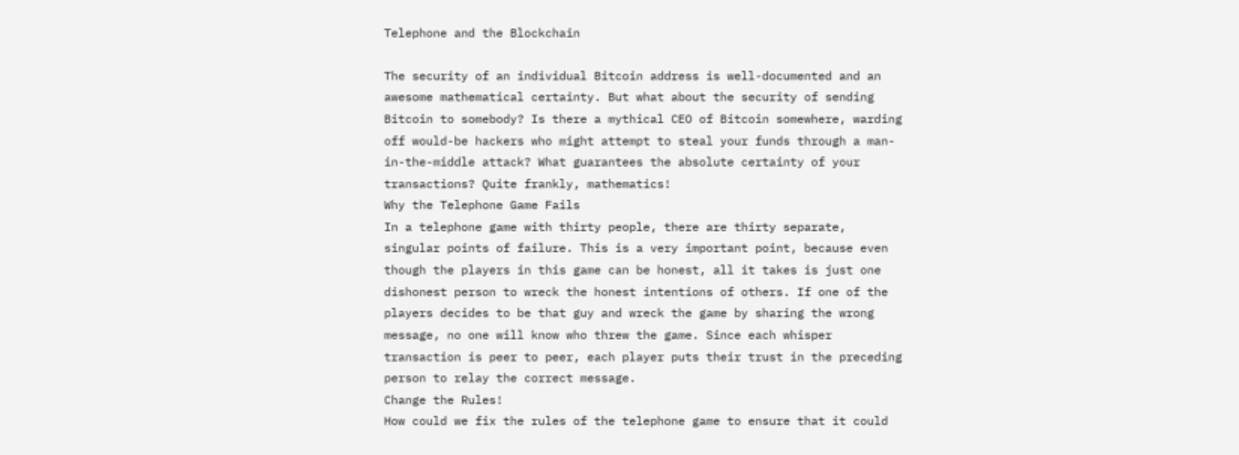Telephone and the Blockchain

The security of an individual Bitcoin address is well-documented and an awesome mathematical certainty. But what about the security of sending Bitcoin to somebody? Is there a mythical CEO of Bitcoin somewhere, warding off would-be hackers who might attempt to steal your funds through a man-in-the-middle attack? What guarantees the absolute certainty of your transactions? Quite frankly, mathematics!
Why the Telephone Game Fails
In a telephone game with thirty people, there are thirty separate, singular points of failure. This is a very important point, because even though the players in this game can be honest, all it takes is just one dishonest person to wreck the honest intentions of others. If one of the players decides to be that guy and wreck the game by sharing the wrong message, no one will know who threw the game. Since each whisper transaction is peer to peer, each player puts their trust in the preceding person to relay the correct message.
Change the Rules!
How could we fix the rules of the telephone game to ensure that it could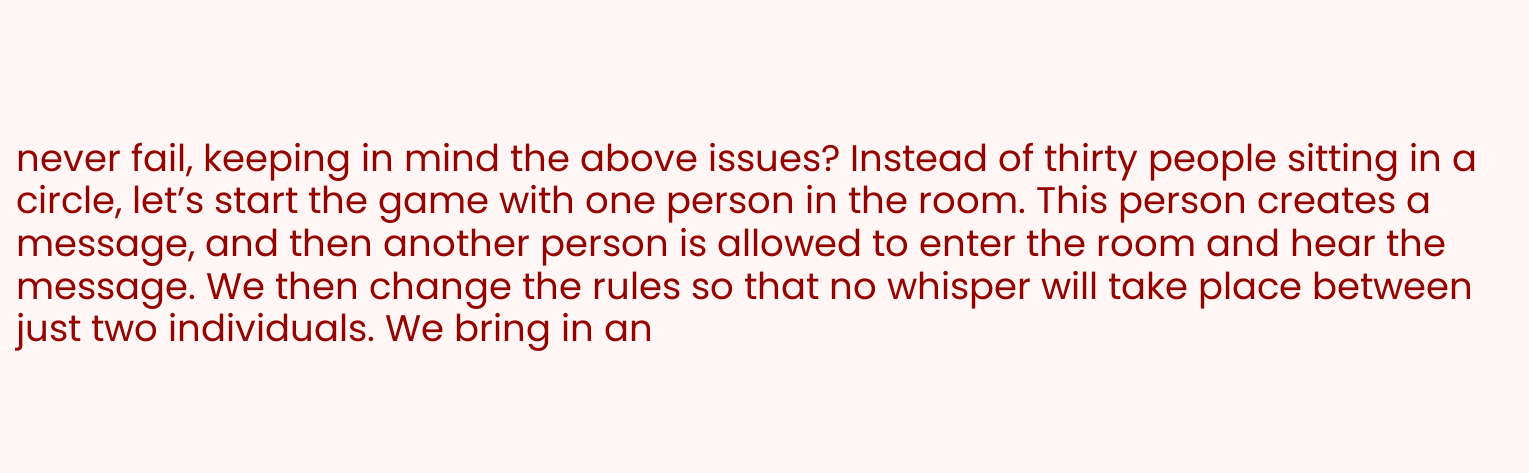never fail, keeping in mind the above issues? Instead of thirty people sitting in a circle, let’s start the game with one person in the room. This person creates a message, and then another person is allowed to enter the room and hear the message. We then change the rules so that no whisper will take place between just two individuals. We bring in an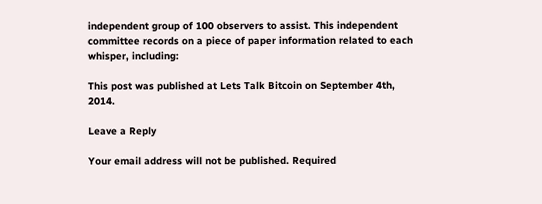independent group of 100 observers to assist. This independent committee records on a piece of paper information related to each whisper, including:

This post was published at Lets Talk Bitcoin on September 4th, 2014.

Leave a Reply

Your email address will not be published. Required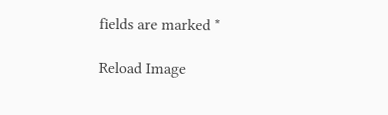fields are marked *

Reload Image